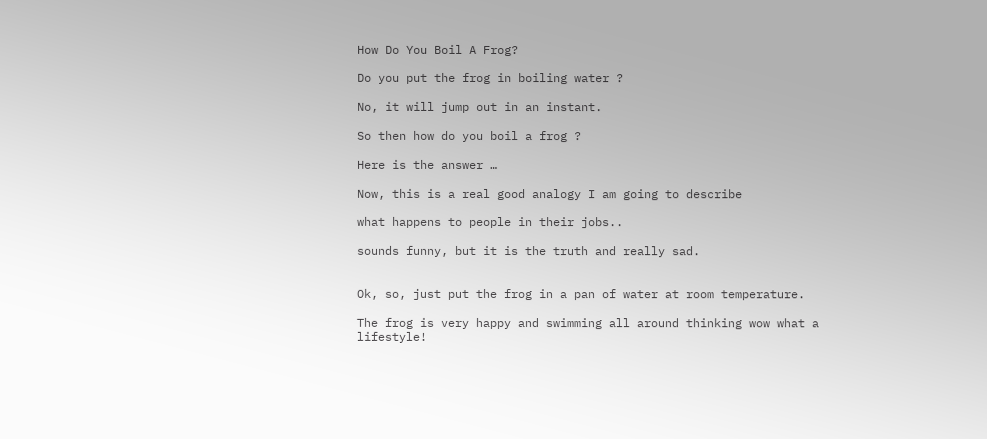How Do You Boil A Frog?

Do you put the frog in boiling water ?

No, it will jump out in an instant.

So then how do you boil a frog ?

Here is the answer …

Now, this is a real good analogy I am going to describe

what happens to people in their jobs..

sounds funny, but it is the truth and really sad.


Ok, so, just put the frog in a pan of water at room temperature.

The frog is very happy and swimming all around thinking wow what a lifestyle!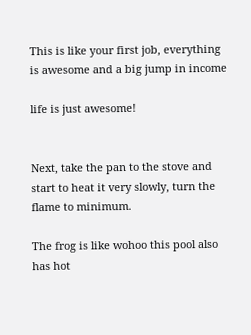This is like your first job, everything is awesome and a big jump in income

life is just awesome!


Next, take the pan to the stove and start to heat it very slowly, turn the flame to minimum.

The frog is like wohoo this pool also has hot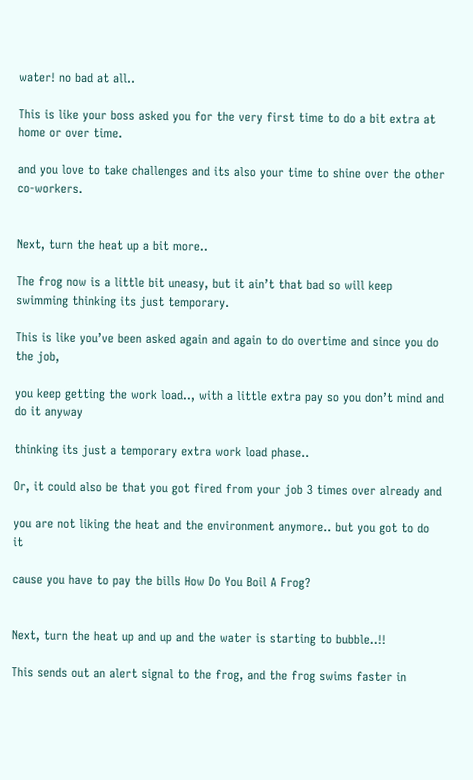water! no bad at all..

This is like your boss asked you for the very first time to do a bit extra at home or over time.

and you love to take challenges and its also your time to shine over the other co-workers.


Next, turn the heat up a bit more..

The frog now is a little bit uneasy, but it ain’t that bad so will keep swimming thinking its just temporary.

This is like you’ve been asked again and again to do overtime and since you do the job,

you keep getting the work load.., with a little extra pay so you don’t mind and do it anyway

thinking its just a temporary extra work load phase..

Or, it could also be that you got fired from your job 3 times over already and

you are not liking the heat and the environment anymore.. but you got to do it

cause you have to pay the bills How Do You Boil A Frog?


Next, turn the heat up and up and the water is starting to bubble..!!

This sends out an alert signal to the frog, and the frog swims faster in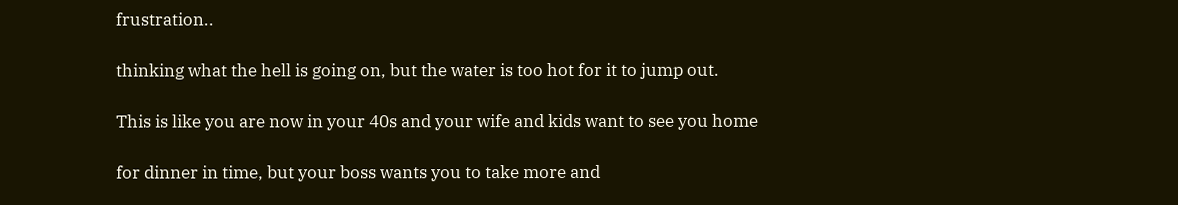frustration..

thinking what the hell is going on, but the water is too hot for it to jump out.

This is like you are now in your 40s and your wife and kids want to see you home

for dinner in time, but your boss wants you to take more and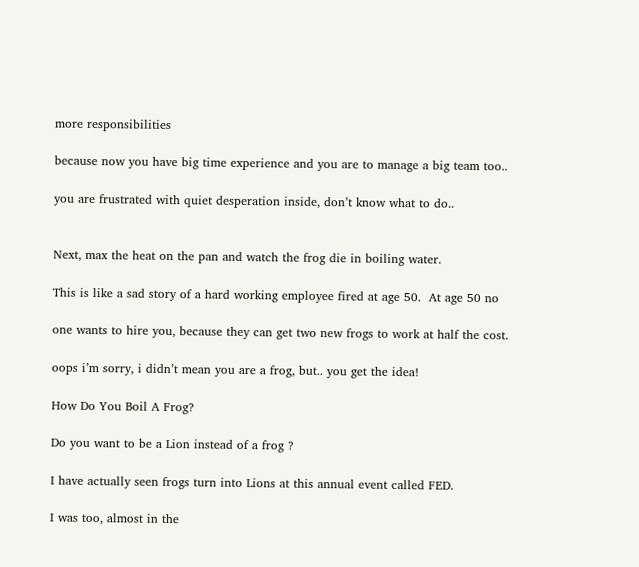more responsibilities

because now you have big time experience and you are to manage a big team too..

you are frustrated with quiet desperation inside, don’t know what to do..


Next, max the heat on the pan and watch the frog die in boiling water.

This is like a sad story of a hard working employee fired at age 50.  At age 50 no

one wants to hire you, because they can get two new frogs to work at half the cost.

oops i’m sorry, i didn’t mean you are a frog, but.. you get the idea!

How Do You Boil A Frog?

Do you want to be a Lion instead of a frog ?

I have actually seen frogs turn into Lions at this annual event called FED.

I was too, almost in the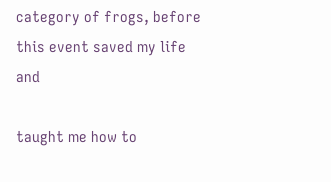category of frogs, before this event saved my life and

taught me how to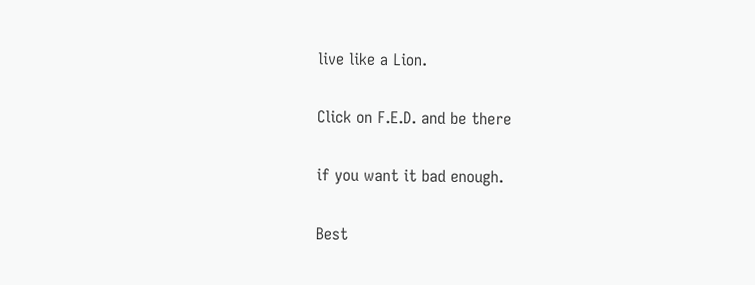live like a Lion.

Click on F.E.D. and be there

if you want it bad enough.

Best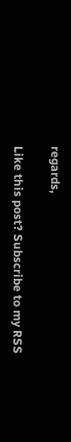regards,

Like this post? Subscribe to my RSS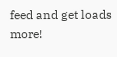feed and get loads more!